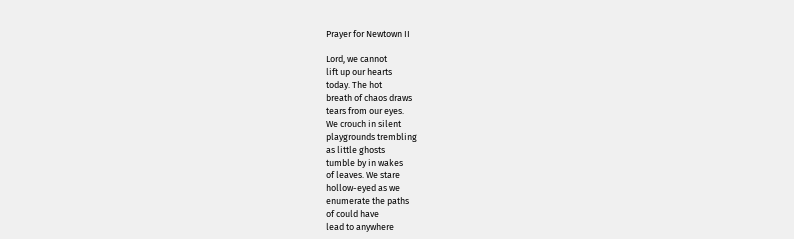Prayer for Newtown II

Lord, we cannot
lift up our hearts
today. The hot
breath of chaos draws
tears from our eyes.
We crouch in silent
playgrounds trembling
as little ghosts
tumble by in wakes
of leaves. We stare
hollow-eyed as we
enumerate the paths
of could have
lead to anywhere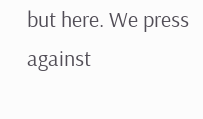but here. We press
against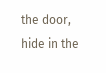the door,
hide in the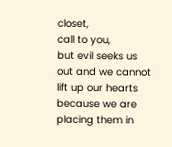closet,
call to you,
but evil seeks us
out and we cannot
lift up our hearts
because we are
placing them in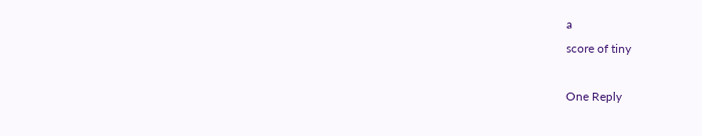a
score of tiny

One Reply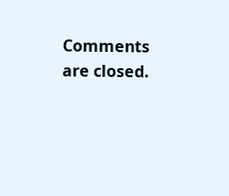Comments are closed.